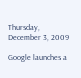Thursday, December 3, 2009

Google launches a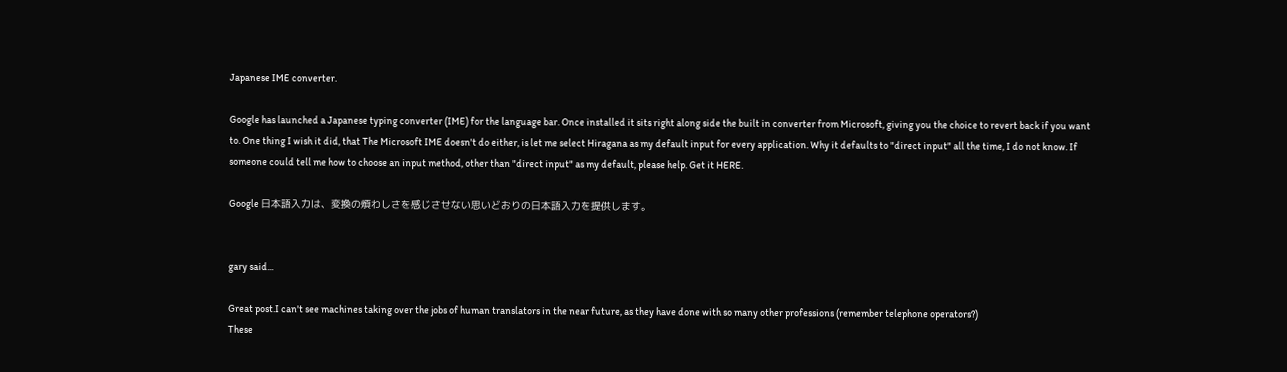Japanese IME converter.

Google has launched a Japanese typing converter (IME) for the language bar. Once installed it sits right along side the built in converter from Microsoft, giving you the choice to revert back if you want to. One thing I wish it did, that The Microsoft IME doesn't do either, is let me select Hiragana as my default input for every application. Why it defaults to "direct input" all the time, I do not know. If someone could tell me how to choose an input method, other than "direct input" as my default, please help. Get it HERE.

Google 日本語入力は、変換の煩わしさを感じさせない思いどおりの日本語入力を提供します。


gary said...

Great post.I can't see machines taking over the jobs of human translators in the near future, as they have done with so many other professions (remember telephone operators?)
These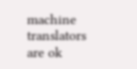machine translators are ok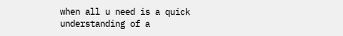when all u need is a quick understanding of a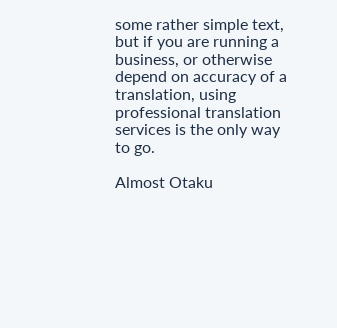some rather simple text, but if you are running a business, or otherwise depend on accuracy of a translation, using professional translation services is the only way to go.

Almost Otaku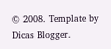© 2008. Template by Dicas Blogger.